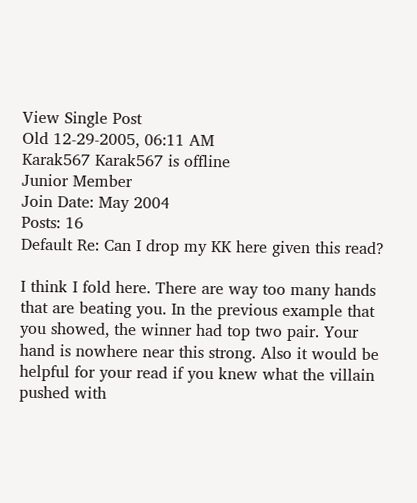View Single Post
Old 12-29-2005, 06:11 AM
Karak567 Karak567 is offline
Junior Member
Join Date: May 2004
Posts: 16
Default Re: Can I drop my KK here given this read?

I think I fold here. There are way too many hands that are beating you. In the previous example that you showed, the winner had top two pair. Your hand is nowhere near this strong. Also it would be helpful for your read if you knew what the villain pushed with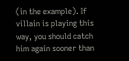(in the example). If villain is playing this way, you should catch him again sooner than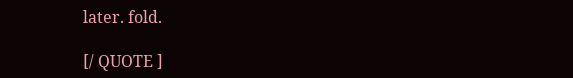later. fold.

[/ QUOTE ]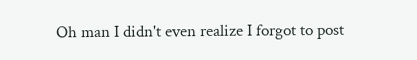Oh man I didn't even realize I forgot to post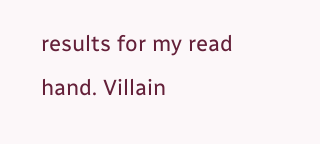results for my read hand. Villain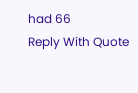had 66
Reply With Quote